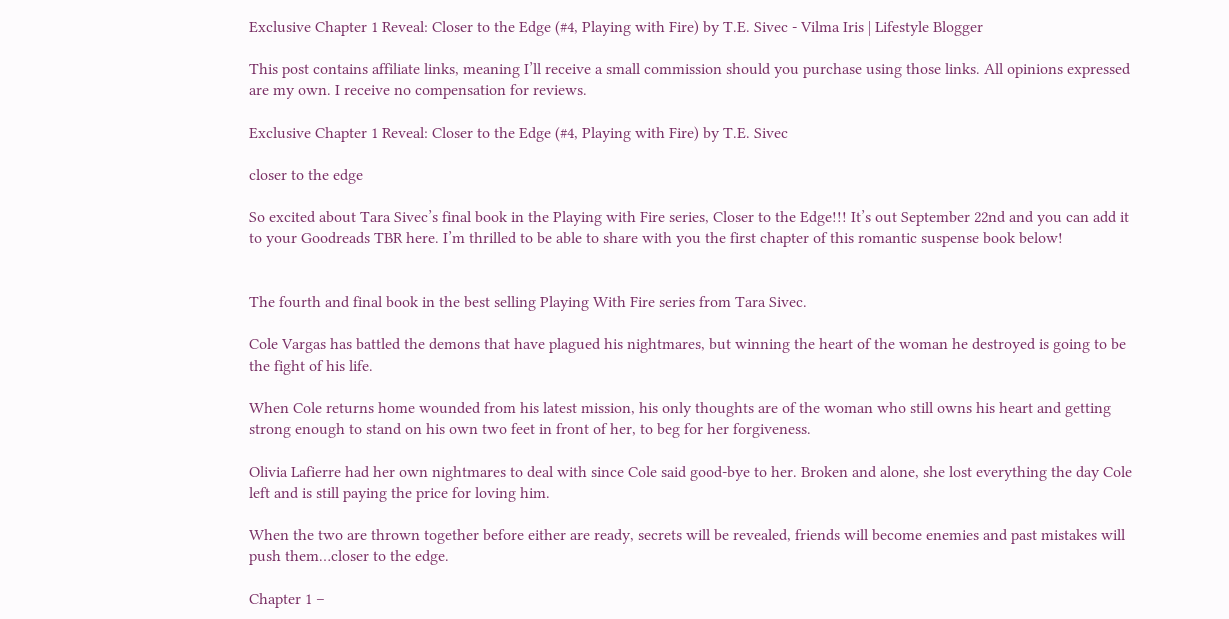Exclusive Chapter 1 Reveal: Closer to the Edge (#4, Playing with Fire) by T.E. Sivec - Vilma Iris | Lifestyle Blogger

This post contains affiliate links, meaning I’ll receive a small commission should you purchase using those links. All opinions expressed are my own. I receive no compensation for reviews.

Exclusive Chapter 1 Reveal: Closer to the Edge (#4, Playing with Fire) by T.E. Sivec

closer to the edge

So excited about Tara Sivec’s final book in the Playing with Fire series, Closer to the Edge!!! It’s out September 22nd and you can add it to your Goodreads TBR here. I’m thrilled to be able to share with you the first chapter of this romantic suspense book below!


The fourth and final book in the best selling Playing With Fire series from Tara Sivec.

Cole Vargas has battled the demons that have plagued his nightmares, but winning the heart of the woman he destroyed is going to be the fight of his life.

When Cole returns home wounded from his latest mission, his only thoughts are of the woman who still owns his heart and getting strong enough to stand on his own two feet in front of her, to beg for her forgiveness.

Olivia Lafierre had her own nightmares to deal with since Cole said good-bye to her. Broken and alone, she lost everything the day Cole left and is still paying the price for loving him.

When the two are thrown together before either are ready, secrets will be revealed, friends will become enemies and past mistakes will push them…closer to the edge.

Chapter 1 –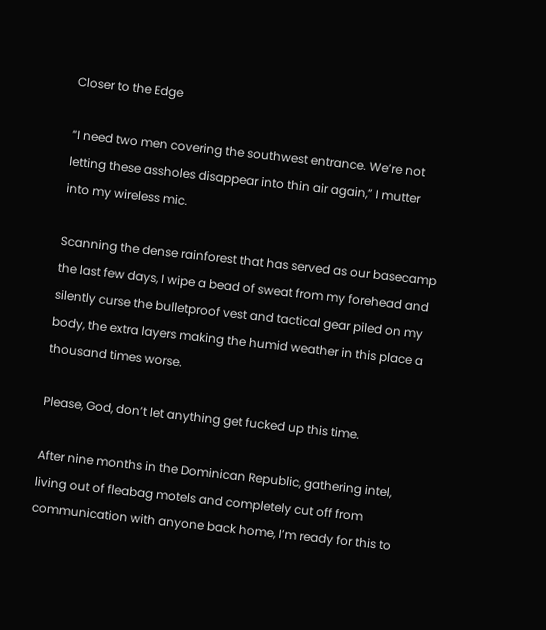Closer to the Edge

“I need two men covering the southwest entrance. We’re not letting these assholes disappear into thin air again,” I mutter into my wireless mic.

Scanning the dense rainforest that has served as our basecamp the last few days, I wipe a bead of sweat from my forehead and silently curse the bulletproof vest and tactical gear piled on my body, the extra layers making the humid weather in this place a thousand times worse.

Please, God, don’t let anything get fucked up this time.

After nine months in the Dominican Republic, gathering intel, living out of fleabag motels and completely cut off from communication with anyone back home, I’m ready for this to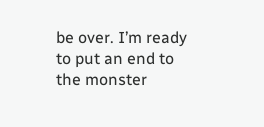be over. I’m ready to put an end to the monster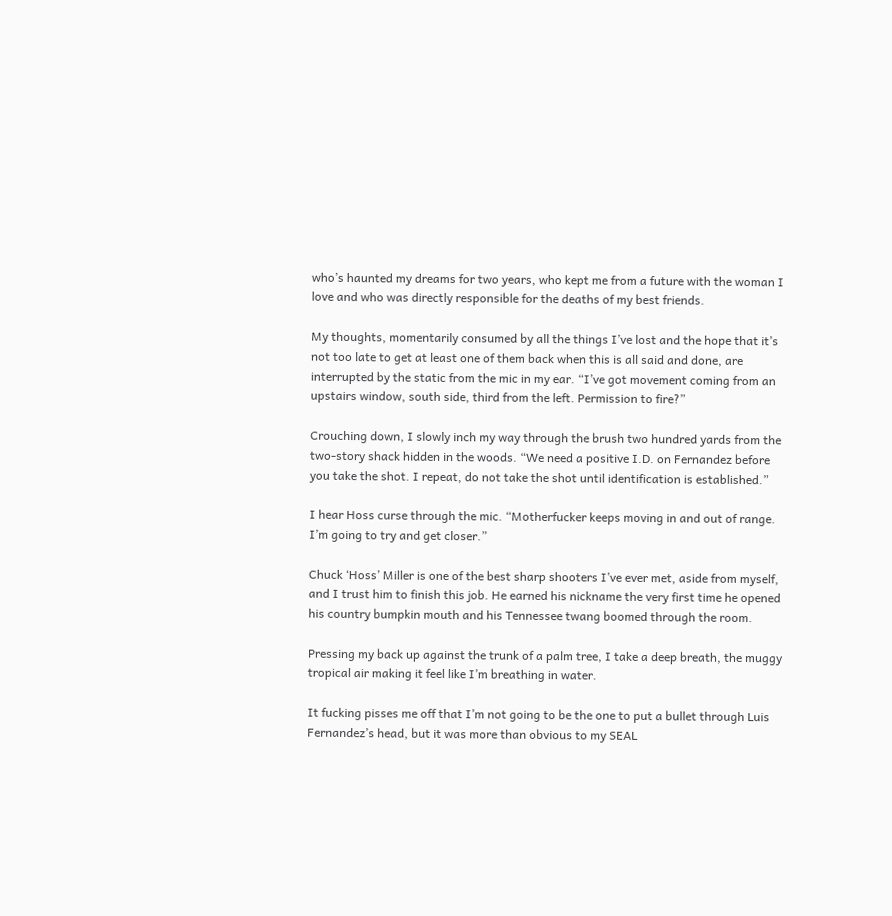who’s haunted my dreams for two years, who kept me from a future with the woman I love and who was directly responsible for the deaths of my best friends.

My thoughts, momentarily consumed by all the things I’ve lost and the hope that it’s not too late to get at least one of them back when this is all said and done, are interrupted by the static from the mic in my ear. “I’ve got movement coming from an upstairs window, south side, third from the left. Permission to fire?”

Crouching down, I slowly inch my way through the brush two hundred yards from the two-story shack hidden in the woods. “We need a positive I.D. on Fernandez before you take the shot. I repeat, do not take the shot until identification is established.”

I hear Hoss curse through the mic. “Motherfucker keeps moving in and out of range. I’m going to try and get closer.”

Chuck ‘Hoss’ Miller is one of the best sharp shooters I’ve ever met, aside from myself, and I trust him to finish this job. He earned his nickname the very first time he opened his country bumpkin mouth and his Tennessee twang boomed through the room.

Pressing my back up against the trunk of a palm tree, I take a deep breath, the muggy tropical air making it feel like I’m breathing in water.

It fucking pisses me off that I’m not going to be the one to put a bullet through Luis Fernandez’s head, but it was more than obvious to my SEAL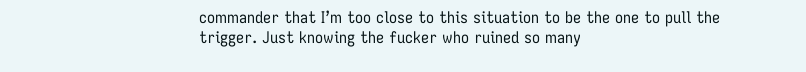commander that I’m too close to this situation to be the one to pull the trigger. Just knowing the fucker who ruined so many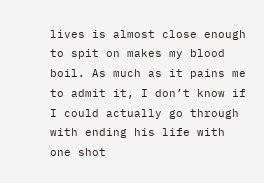lives is almost close enough to spit on makes my blood boil. As much as it pains me to admit it, I don’t know if I could actually go through with ending his life with one shot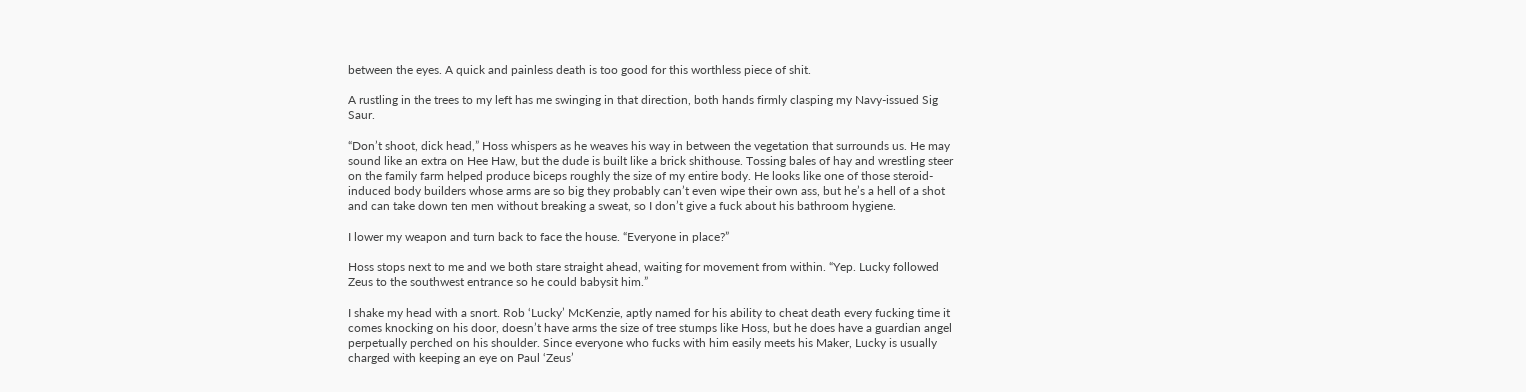between the eyes. A quick and painless death is too good for this worthless piece of shit.

A rustling in the trees to my left has me swinging in that direction, both hands firmly clasping my Navy-issued Sig Saur.

“Don’t shoot, dick head,” Hoss whispers as he weaves his way in between the vegetation that surrounds us. He may sound like an extra on Hee Haw, but the dude is built like a brick shithouse. Tossing bales of hay and wrestling steer on the family farm helped produce biceps roughly the size of my entire body. He looks like one of those steroid-induced body builders whose arms are so big they probably can’t even wipe their own ass, but he’s a hell of a shot and can take down ten men without breaking a sweat, so I don’t give a fuck about his bathroom hygiene.

I lower my weapon and turn back to face the house. “Everyone in place?”

Hoss stops next to me and we both stare straight ahead, waiting for movement from within. “Yep. Lucky followed Zeus to the southwest entrance so he could babysit him.”

I shake my head with a snort. Rob ‘Lucky’ McKenzie, aptly named for his ability to cheat death every fucking time it comes knocking on his door, doesn’t have arms the size of tree stumps like Hoss, but he does have a guardian angel perpetually perched on his shoulder. Since everyone who fucks with him easily meets his Maker, Lucky is usually charged with keeping an eye on Paul ‘Zeus’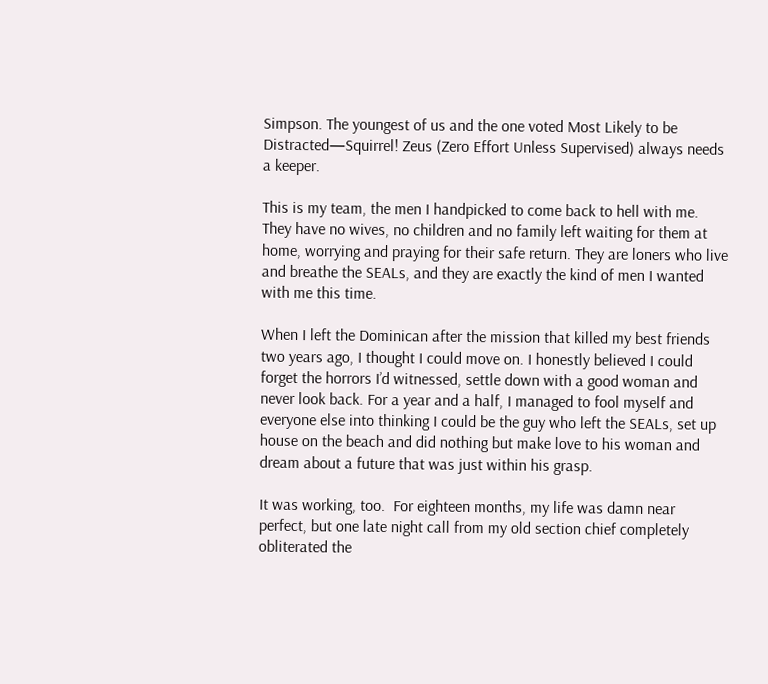Simpson. The youngest of us and the one voted Most Likely to be Distracted—Squirrel! Zeus (Zero Effort Unless Supervised) always needs a keeper.

This is my team, the men I handpicked to come back to hell with me.  They have no wives, no children and no family left waiting for them at home, worrying and praying for their safe return. They are loners who live and breathe the SEALs, and they are exactly the kind of men I wanted with me this time.

When I left the Dominican after the mission that killed my best friends two years ago, I thought I could move on. I honestly believed I could forget the horrors I’d witnessed, settle down with a good woman and never look back. For a year and a half, I managed to fool myself and everyone else into thinking I could be the guy who left the SEALs, set up house on the beach and did nothing but make love to his woman and dream about a future that was just within his grasp.

It was working, too.  For eighteen months, my life was damn near perfect, but one late night call from my old section chief completely obliterated the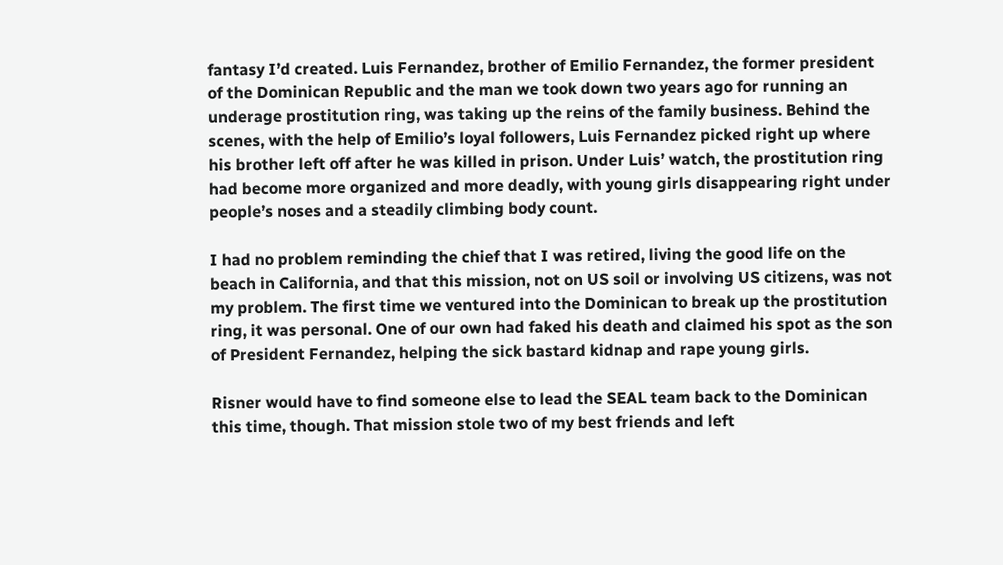fantasy I’d created. Luis Fernandez, brother of Emilio Fernandez, the former president of the Dominican Republic and the man we took down two years ago for running an underage prostitution ring, was taking up the reins of the family business. Behind the scenes, with the help of Emilio’s loyal followers, Luis Fernandez picked right up where his brother left off after he was killed in prison. Under Luis’ watch, the prostitution ring had become more organized and more deadly, with young girls disappearing right under people’s noses and a steadily climbing body count.

I had no problem reminding the chief that I was retired, living the good life on the beach in California, and that this mission, not on US soil or involving US citizens, was not my problem. The first time we ventured into the Dominican to break up the prostitution ring, it was personal. One of our own had faked his death and claimed his spot as the son of President Fernandez, helping the sick bastard kidnap and rape young girls.

Risner would have to find someone else to lead the SEAL team back to the Dominican this time, though. That mission stole two of my best friends and left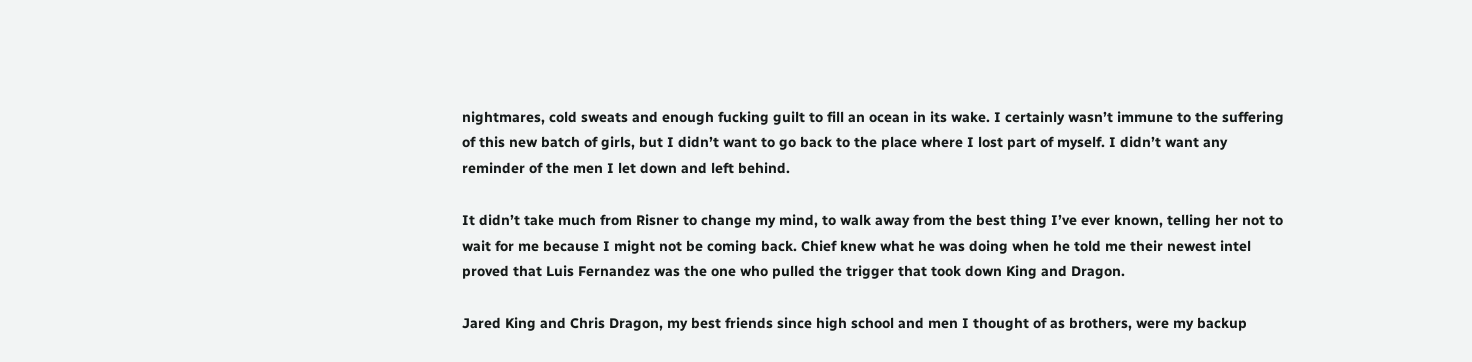nightmares, cold sweats and enough fucking guilt to fill an ocean in its wake. I certainly wasn’t immune to the suffering of this new batch of girls, but I didn’t want to go back to the place where I lost part of myself. I didn’t want any reminder of the men I let down and left behind.

It didn’t take much from Risner to change my mind, to walk away from the best thing I’ve ever known, telling her not to wait for me because I might not be coming back. Chief knew what he was doing when he told me their newest intel proved that Luis Fernandez was the one who pulled the trigger that took down King and Dragon.

Jared King and Chris Dragon, my best friends since high school and men I thought of as brothers, were my backup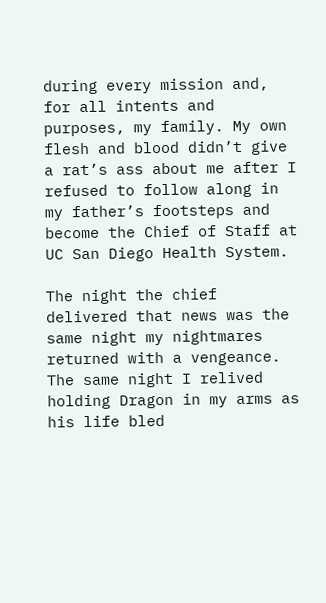during every mission and, for all intents and purposes, my family. My own flesh and blood didn’t give a rat’s ass about me after I refused to follow along in my father’s footsteps and become the Chief of Staff at UC San Diego Health System.

The night the chief delivered that news was the same night my nightmares returned with a vengeance. The same night I relived holding Dragon in my arms as his life bled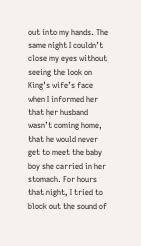out into my hands. The same night I couldn’t close my eyes without seeing the look on King’s wife’s face when I informed her that her husband wasn’t coming home, that he would never get to meet the baby boy she carried in her stomach. For hours that night, I tried to block out the sound of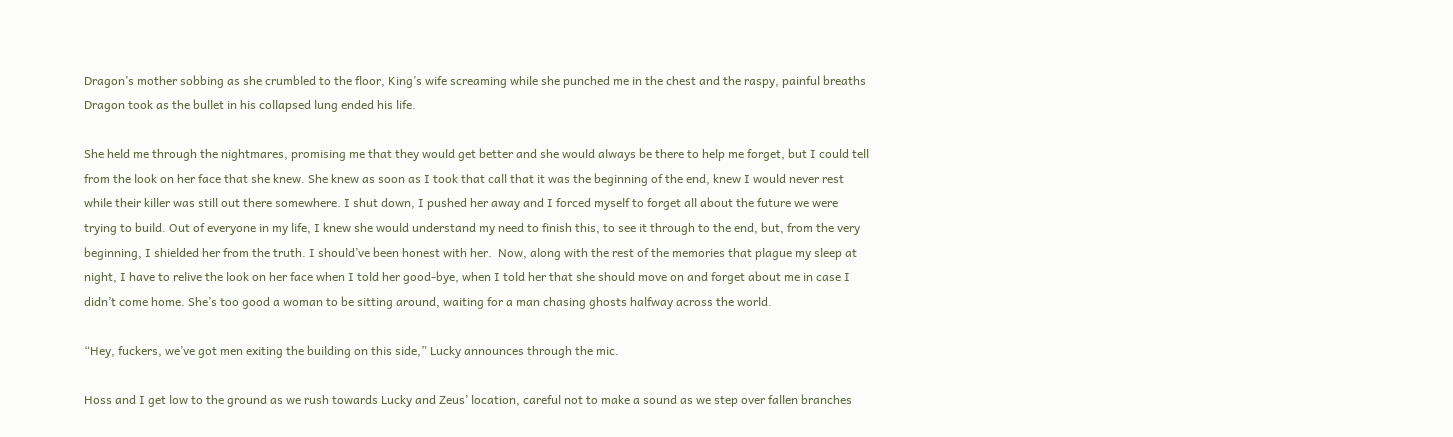Dragon’s mother sobbing as she crumbled to the floor, King’s wife screaming while she punched me in the chest and the raspy, painful breaths Dragon took as the bullet in his collapsed lung ended his life.

She held me through the nightmares, promising me that they would get better and she would always be there to help me forget, but I could tell from the look on her face that she knew. She knew as soon as I took that call that it was the beginning of the end, knew I would never rest while their killer was still out there somewhere. I shut down, I pushed her away and I forced myself to forget all about the future we were trying to build. Out of everyone in my life, I knew she would understand my need to finish this, to see it through to the end, but, from the very beginning, I shielded her from the truth. I should’ve been honest with her.  Now, along with the rest of the memories that plague my sleep at night, I have to relive the look on her face when I told her good-bye, when I told her that she should move on and forget about me in case I didn’t come home. She’s too good a woman to be sitting around, waiting for a man chasing ghosts halfway across the world.

“Hey, fuckers, we’ve got men exiting the building on this side,” Lucky announces through the mic.

Hoss and I get low to the ground as we rush towards Lucky and Zeus’ location, careful not to make a sound as we step over fallen branches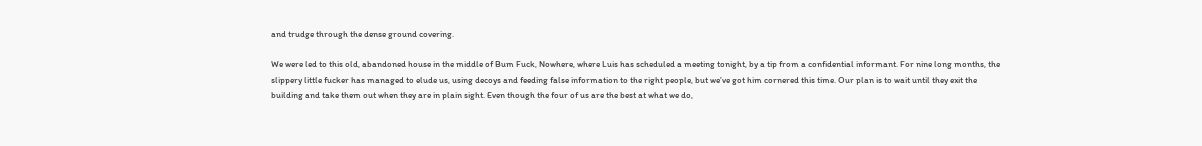and trudge through the dense ground covering.

We were led to this old, abandoned house in the middle of Bum Fuck, Nowhere, where Luis has scheduled a meeting tonight, by a tip from a confidential informant. For nine long months, the slippery little fucker has managed to elude us, using decoys and feeding false information to the right people, but we’ve got him cornered this time. Our plan is to wait until they exit the building and take them out when they are in plain sight. Even though the four of us are the best at what we do,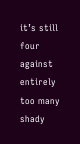it’s still four against entirely too many shady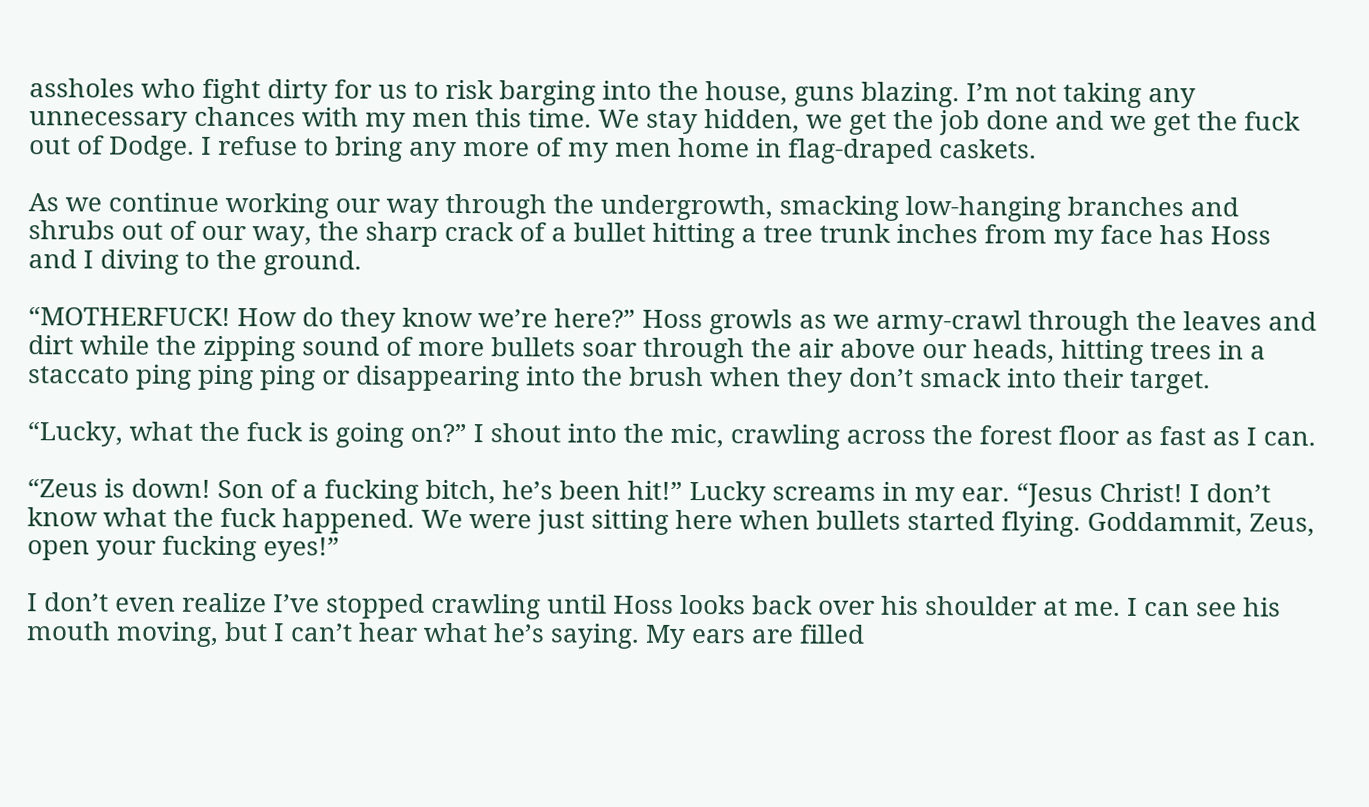assholes who fight dirty for us to risk barging into the house, guns blazing. I’m not taking any unnecessary chances with my men this time. We stay hidden, we get the job done and we get the fuck out of Dodge. I refuse to bring any more of my men home in flag-draped caskets.

As we continue working our way through the undergrowth, smacking low-hanging branches and shrubs out of our way, the sharp crack of a bullet hitting a tree trunk inches from my face has Hoss and I diving to the ground.

“MOTHERFUCK! How do they know we’re here?” Hoss growls as we army-crawl through the leaves and dirt while the zipping sound of more bullets soar through the air above our heads, hitting trees in a staccato ping ping ping or disappearing into the brush when they don’t smack into their target.

“Lucky, what the fuck is going on?” I shout into the mic, crawling across the forest floor as fast as I can.

“Zeus is down! Son of a fucking bitch, he’s been hit!” Lucky screams in my ear. “Jesus Christ! I don’t know what the fuck happened. We were just sitting here when bullets started flying. Goddammit, Zeus, open your fucking eyes!”

I don’t even realize I’ve stopped crawling until Hoss looks back over his shoulder at me. I can see his mouth moving, but I can’t hear what he’s saying. My ears are filled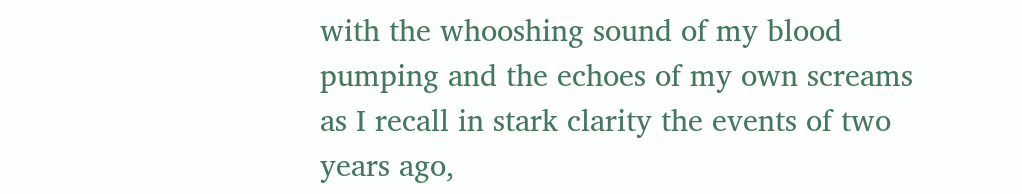with the whooshing sound of my blood pumping and the echoes of my own screams as I recall in stark clarity the events of two years ago,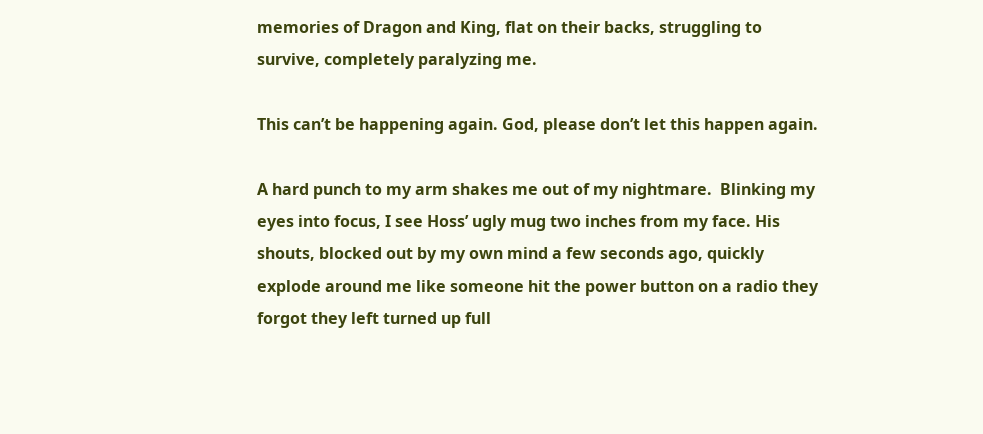memories of Dragon and King, flat on their backs, struggling to survive, completely paralyzing me.

This can’t be happening again. God, please don’t let this happen again.

A hard punch to my arm shakes me out of my nightmare.  Blinking my eyes into focus, I see Hoss’ ugly mug two inches from my face. His shouts, blocked out by my own mind a few seconds ago, quickly explode around me like someone hit the power button on a radio they forgot they left turned up full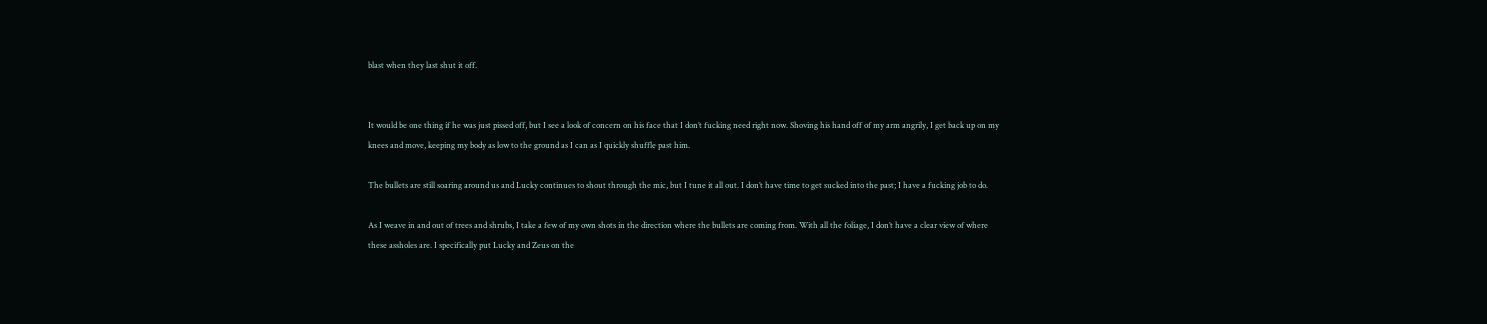blast when they last shut it off.


It would be one thing if he was just pissed off, but I see a look of concern on his face that I don’t fucking need right now. Shoving his hand off of my arm angrily, I get back up on my knees and move, keeping my body as low to the ground as I can as I quickly shuffle past him.

The bullets are still soaring around us and Lucky continues to shout through the mic, but I tune it all out. I don’t have time to get sucked into the past; I have a fucking job to do.

As I weave in and out of trees and shrubs, I take a few of my own shots in the direction where the bullets are coming from. With all the foliage, I don’t have a clear view of where these assholes are. I specifically put Lucky and Zeus on the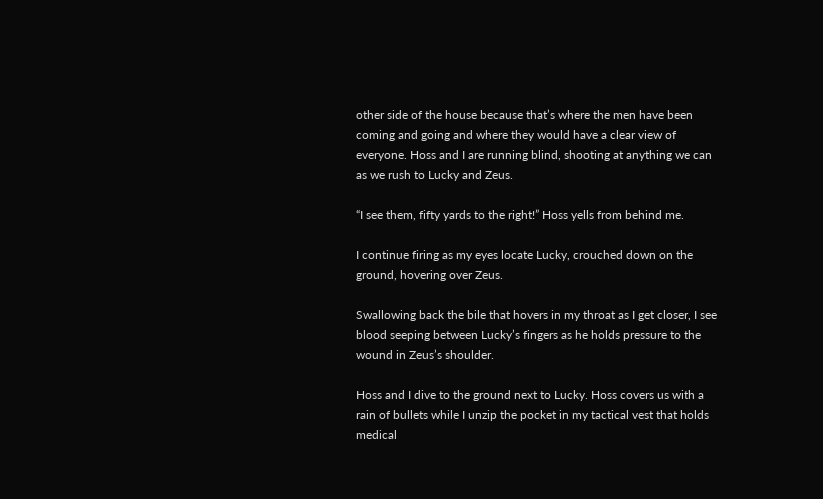other side of the house because that’s where the men have been coming and going and where they would have a clear view of everyone. Hoss and I are running blind, shooting at anything we can as we rush to Lucky and Zeus.

“I see them, fifty yards to the right!” Hoss yells from behind me.

I continue firing as my eyes locate Lucky, crouched down on the ground, hovering over Zeus.

Swallowing back the bile that hovers in my throat as I get closer, I see blood seeping between Lucky’s fingers as he holds pressure to the wound in Zeus’s shoulder.

Hoss and I dive to the ground next to Lucky. Hoss covers us with a rain of bullets while I unzip the pocket in my tactical vest that holds medical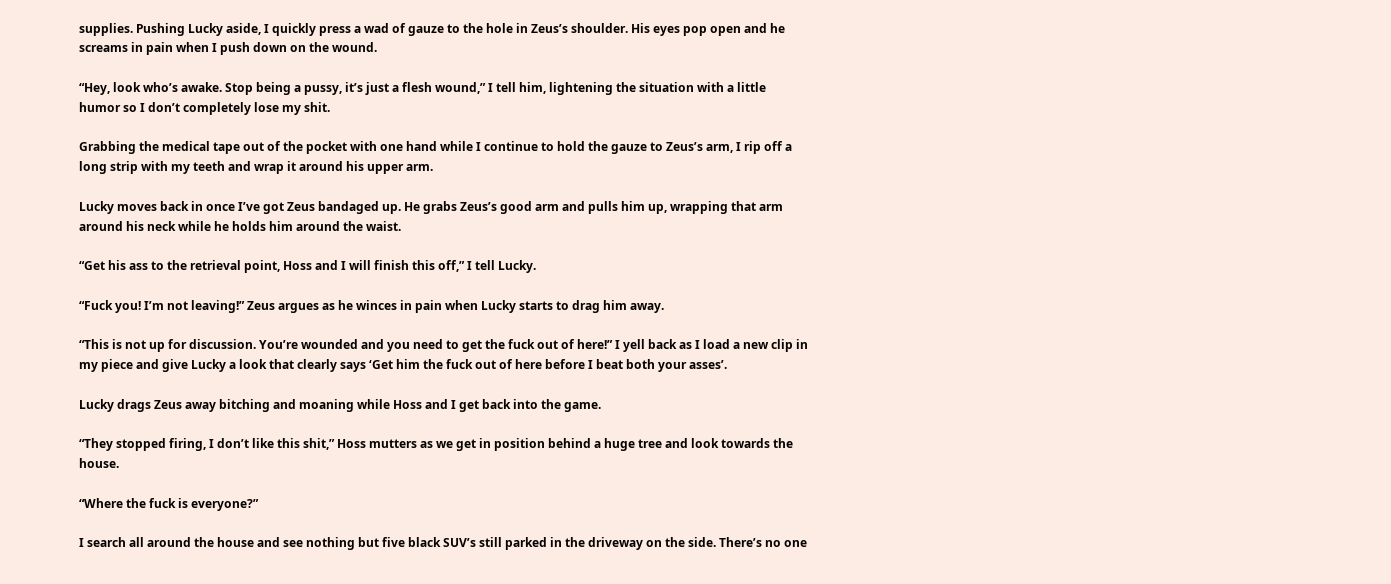supplies. Pushing Lucky aside, I quickly press a wad of gauze to the hole in Zeus’s shoulder. His eyes pop open and he screams in pain when I push down on the wound.

“Hey, look who’s awake. Stop being a pussy, it’s just a flesh wound,” I tell him, lightening the situation with a little humor so I don’t completely lose my shit.

Grabbing the medical tape out of the pocket with one hand while I continue to hold the gauze to Zeus’s arm, I rip off a long strip with my teeth and wrap it around his upper arm.

Lucky moves back in once I’ve got Zeus bandaged up. He grabs Zeus’s good arm and pulls him up, wrapping that arm around his neck while he holds him around the waist.

“Get his ass to the retrieval point, Hoss and I will finish this off,” I tell Lucky.

“Fuck you! I’m not leaving!” Zeus argues as he winces in pain when Lucky starts to drag him away.

“This is not up for discussion. You’re wounded and you need to get the fuck out of here!” I yell back as I load a new clip in my piece and give Lucky a look that clearly says ‘Get him the fuck out of here before I beat both your asses’.

Lucky drags Zeus away bitching and moaning while Hoss and I get back into the game.

“They stopped firing, I don’t like this shit,” Hoss mutters as we get in position behind a huge tree and look towards the house.

“Where the fuck is everyone?”

I search all around the house and see nothing but five black SUV’s still parked in the driveway on the side. There’s no one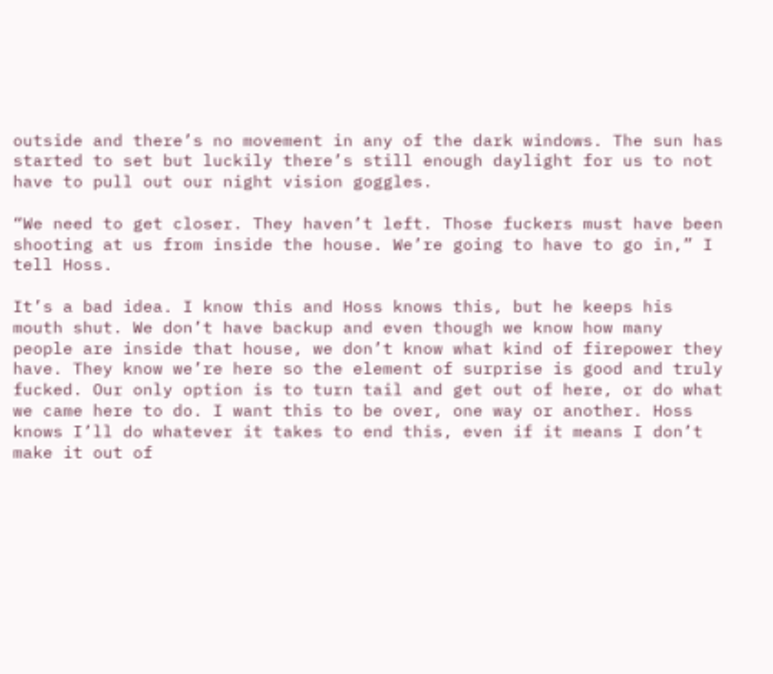outside and there’s no movement in any of the dark windows. The sun has started to set but luckily there’s still enough daylight for us to not have to pull out our night vision goggles.

“We need to get closer. They haven’t left. Those fuckers must have been shooting at us from inside the house. We’re going to have to go in,” I tell Hoss.

It’s a bad idea. I know this and Hoss knows this, but he keeps his mouth shut. We don’t have backup and even though we know how many people are inside that house, we don’t know what kind of firepower they have. They know we’re here so the element of surprise is good and truly fucked. Our only option is to turn tail and get out of here, or do what we came here to do. I want this to be over, one way or another. Hoss knows I’ll do whatever it takes to end this, even if it means I don’t make it out of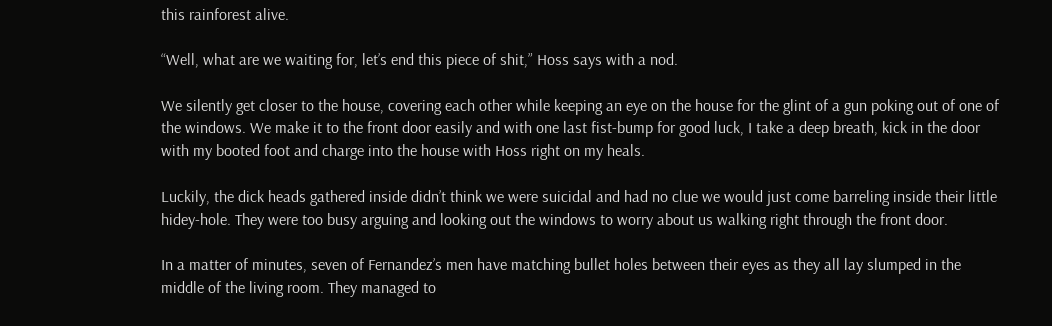this rainforest alive.

“Well, what are we waiting for, let’s end this piece of shit,” Hoss says with a nod.

We silently get closer to the house, covering each other while keeping an eye on the house for the glint of a gun poking out of one of the windows. We make it to the front door easily and with one last fist-bump for good luck, I take a deep breath, kick in the door with my booted foot and charge into the house with Hoss right on my heals.

Luckily, the dick heads gathered inside didn’t think we were suicidal and had no clue we would just come barreling inside their little hidey-hole. They were too busy arguing and looking out the windows to worry about us walking right through the front door.

In a matter of minutes, seven of Fernandez’s men have matching bullet holes between their eyes as they all lay slumped in the middle of the living room. They managed to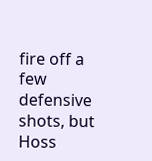fire off a few defensive shots, but Hoss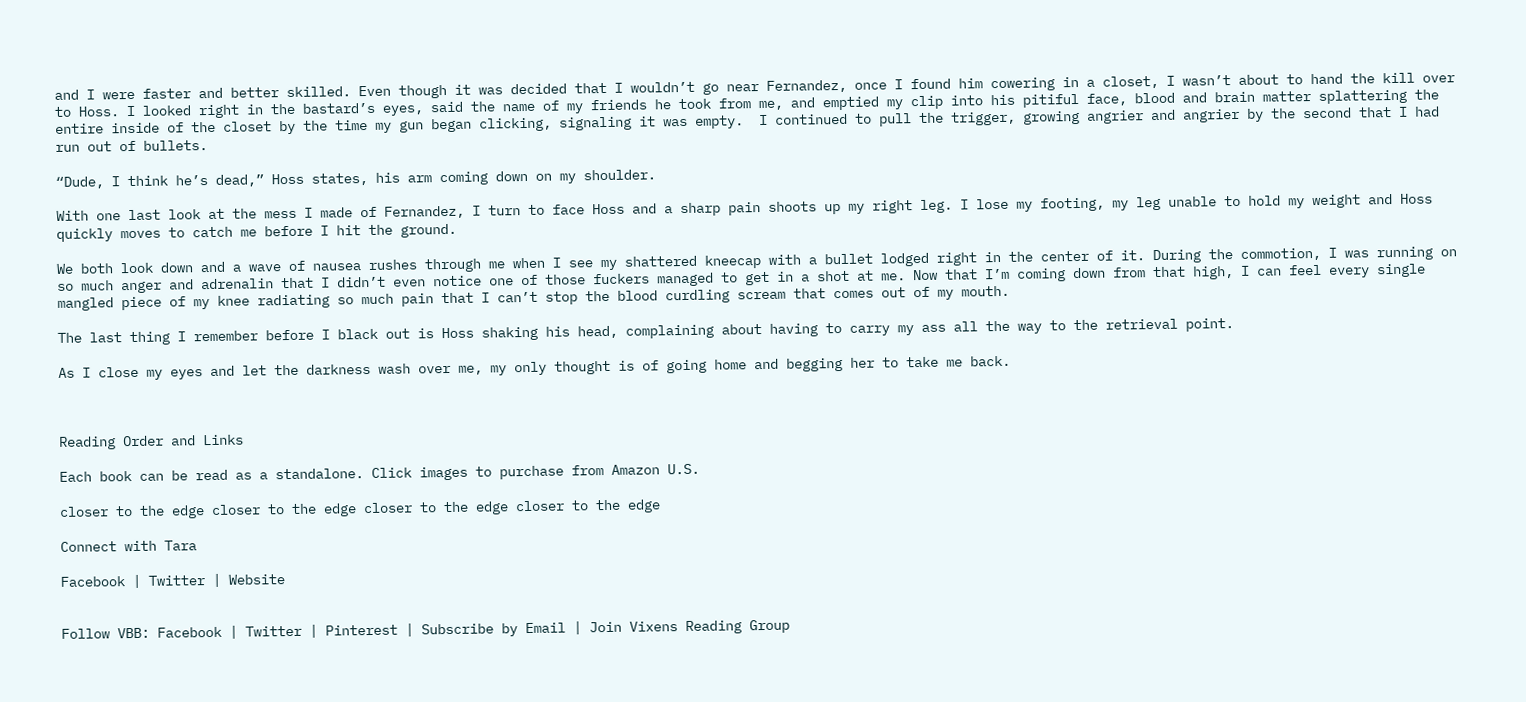and I were faster and better skilled. Even though it was decided that I wouldn’t go near Fernandez, once I found him cowering in a closet, I wasn’t about to hand the kill over to Hoss. I looked right in the bastard’s eyes, said the name of my friends he took from me, and emptied my clip into his pitiful face, blood and brain matter splattering the entire inside of the closet by the time my gun began clicking, signaling it was empty.  I continued to pull the trigger, growing angrier and angrier by the second that I had run out of bullets.

“Dude, I think he’s dead,” Hoss states, his arm coming down on my shoulder.

With one last look at the mess I made of Fernandez, I turn to face Hoss and a sharp pain shoots up my right leg. I lose my footing, my leg unable to hold my weight and Hoss quickly moves to catch me before I hit the ground.

We both look down and a wave of nausea rushes through me when I see my shattered kneecap with a bullet lodged right in the center of it. During the commotion, I was running on so much anger and adrenalin that I didn’t even notice one of those fuckers managed to get in a shot at me. Now that I’m coming down from that high, I can feel every single mangled piece of my knee radiating so much pain that I can’t stop the blood curdling scream that comes out of my mouth.

The last thing I remember before I black out is Hoss shaking his head, complaining about having to carry my ass all the way to the retrieval point.

As I close my eyes and let the darkness wash over me, my only thought is of going home and begging her to take me back.



Reading Order and Links

Each book can be read as a standalone. Click images to purchase from Amazon U.S.

closer to the edge closer to the edge closer to the edge closer to the edge

Connect with Tara

Facebook | Twitter | Website


Follow VBB: Facebook | Twitter | Pinterest | Subscribe by Email | Join Vixens Reading Group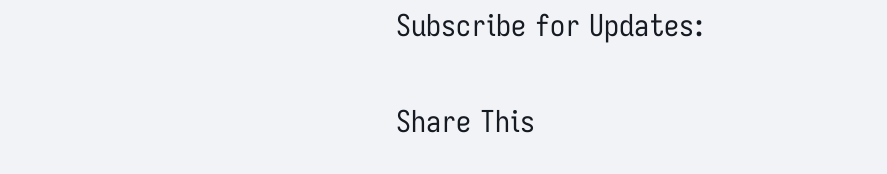Subscribe for Updates:

Share This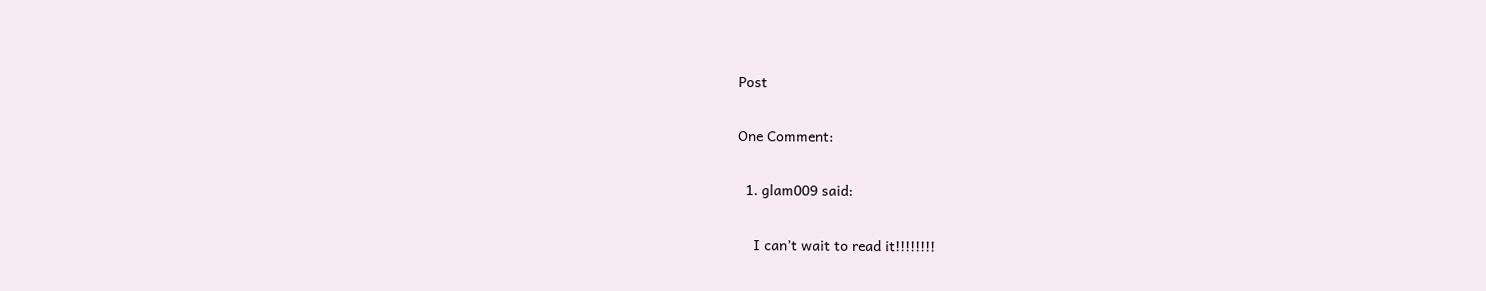Post

One Comment:

  1. glam009 said:

    I can’t wait to read it!!!!!!!!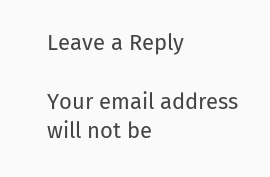Leave a Reply

Your email address will not be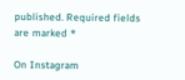published. Required fields are marked *

On Instagram